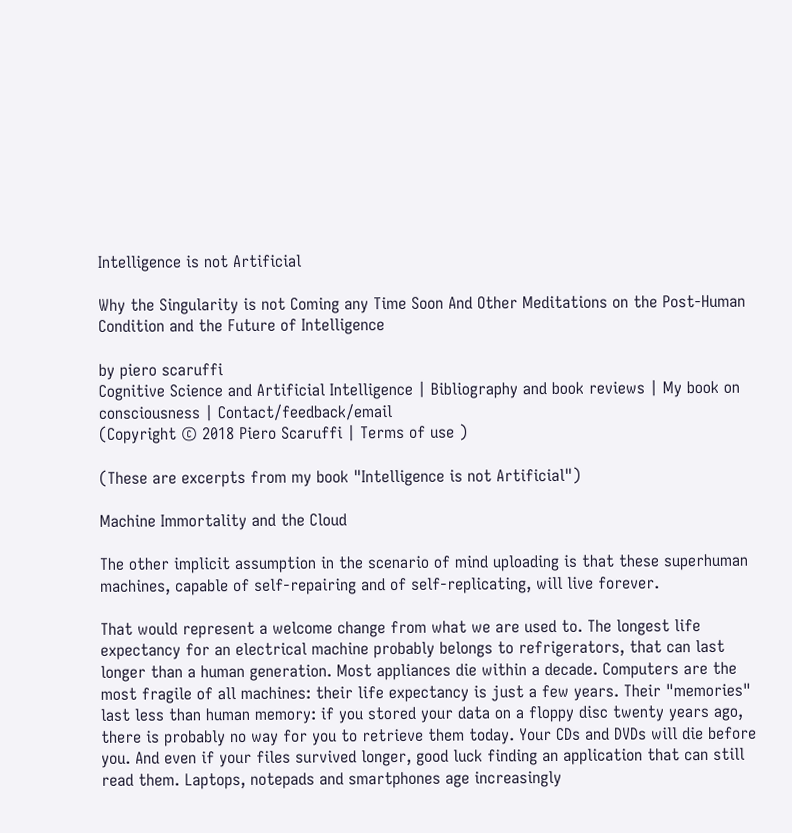Intelligence is not Artificial

Why the Singularity is not Coming any Time Soon And Other Meditations on the Post-Human Condition and the Future of Intelligence

by piero scaruffi
Cognitive Science and Artificial Intelligence | Bibliography and book reviews | My book on consciousness | Contact/feedback/email
(Copyright © 2018 Piero Scaruffi | Terms of use )

(These are excerpts from my book "Intelligence is not Artificial")

Machine Immortality and the Cloud

The other implicit assumption in the scenario of mind uploading is that these superhuman machines, capable of self-repairing and of self-replicating, will live forever.

That would represent a welcome change from what we are used to. The longest life expectancy for an electrical machine probably belongs to refrigerators, that can last longer than a human generation. Most appliances die within a decade. Computers are the most fragile of all machines: their life expectancy is just a few years. Their "memories" last less than human memory: if you stored your data on a floppy disc twenty years ago, there is probably no way for you to retrieve them today. Your CDs and DVDs will die before you. And even if your files survived longer, good luck finding an application that can still read them. Laptops, notepads and smartphones age increasingly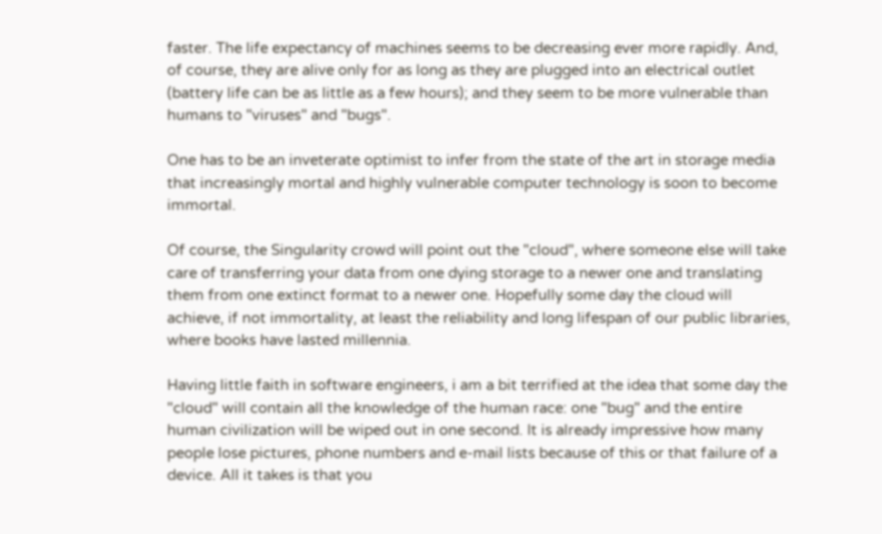faster. The life expectancy of machines seems to be decreasing ever more rapidly. And, of course, they are alive only for as long as they are plugged into an electrical outlet (battery life can be as little as a few hours); and they seem to be more vulnerable than humans to "viruses" and "bugs".

One has to be an inveterate optimist to infer from the state of the art in storage media that increasingly mortal and highly vulnerable computer technology is soon to become immortal.

Of course, the Singularity crowd will point out the "cloud", where someone else will take care of transferring your data from one dying storage to a newer one and translating them from one extinct format to a newer one. Hopefully some day the cloud will achieve, if not immortality, at least the reliability and long lifespan of our public libraries, where books have lasted millennia.

Having little faith in software engineers, i am a bit terrified at the idea that some day the "cloud" will contain all the knowledge of the human race: one "bug" and the entire human civilization will be wiped out in one second. It is already impressive how many people lose pictures, phone numbers and e-mail lists because of this or that failure of a device. All it takes is that you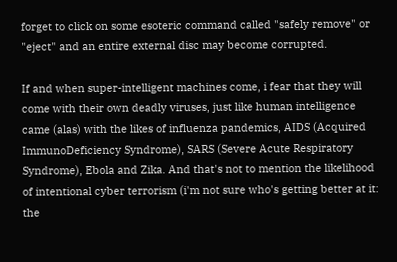forget to click on some esoteric command called "safely remove" or "eject" and an entire external disc may become corrupted.

If and when super-intelligent machines come, i fear that they will come with their own deadly viruses, just like human intelligence came (alas) with the likes of influenza pandemics, AIDS (Acquired ImmunoDeficiency Syndrome), SARS (Severe Acute Respiratory Syndrome), Ebola and Zika. And that's not to mention the likelihood of intentional cyber terrorism (i'm not sure who's getting better at it: the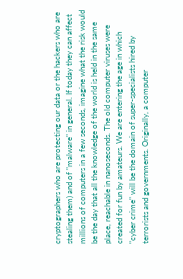cryptographers who are protecting our data or the hackers who are stealing them) and of "malware" in general. If today they can affect millions of computers in a few seconds, imagine what the risk would be the day that all the knowledge of the world is held in the same place, reachable in nanoseconds. The old computer viruses were created for fun by amateurs. We are entering the age in which "cyber crime" will be the domain of super-specialists hired by terrorists and governments. Originally, a computer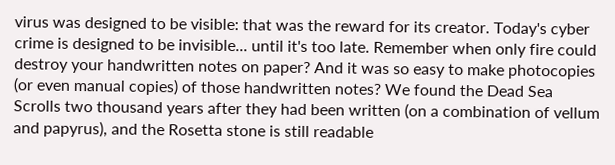virus was designed to be visible: that was the reward for its creator. Today's cyber crime is designed to be invisible... until it's too late. Remember when only fire could destroy your handwritten notes on paper? And it was so easy to make photocopies (or even manual copies) of those handwritten notes? We found the Dead Sea Scrolls two thousand years after they had been written (on a combination of vellum and papyrus), and the Rosetta stone is still readable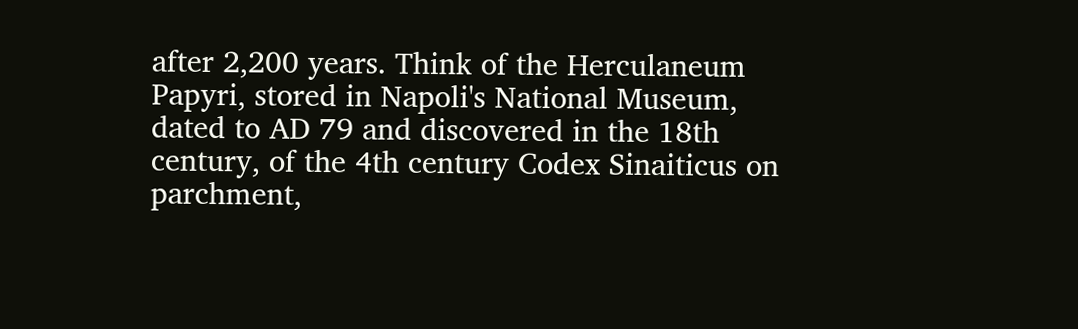after 2,200 years. Think of the Herculaneum Papyri, stored in Napoli's National Museum, dated to AD 79 and discovered in the 18th century, of the 4th century Codex Sinaiticus on parchment,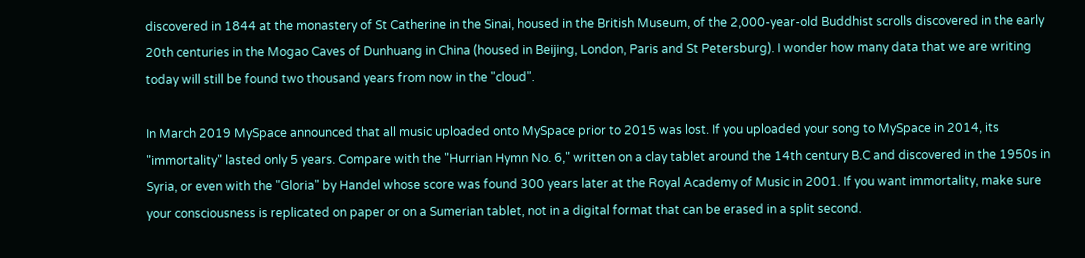discovered in 1844 at the monastery of St Catherine in the Sinai, housed in the British Museum, of the 2,000-year-old Buddhist scrolls discovered in the early 20th centuries in the Mogao Caves of Dunhuang in China (housed in Beijing, London, Paris and St Petersburg). I wonder how many data that we are writing today will still be found two thousand years from now in the "cloud".

In March 2019 MySpace announced that all music uploaded onto MySpace prior to 2015 was lost. If you uploaded your song to MySpace in 2014, its "immortality" lasted only 5 years. Compare with the "Hurrian Hymn No. 6," written on a clay tablet around the 14th century B.C and discovered in the 1950s in Syria, or even with the "Gloria" by Handel whose score was found 300 years later at the Royal Academy of Music in 2001. If you want immortality, make sure your consciousness is replicated on paper or on a Sumerian tablet, not in a digital format that can be erased in a split second.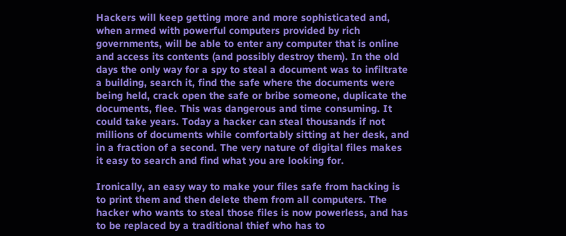Hackers will keep getting more and more sophisticated and, when armed with powerful computers provided by rich governments, will be able to enter any computer that is online and access its contents (and possibly destroy them). In the old days the only way for a spy to steal a document was to infiltrate a building, search it, find the safe where the documents were being held, crack open the safe or bribe someone, duplicate the documents, flee. This was dangerous and time consuming. It could take years. Today a hacker can steal thousands if not millions of documents while comfortably sitting at her desk, and in a fraction of a second. The very nature of digital files makes it easy to search and find what you are looking for.

Ironically, an easy way to make your files safe from hacking is to print them and then delete them from all computers. The hacker who wants to steal those files is now powerless, and has to be replaced by a traditional thief who has to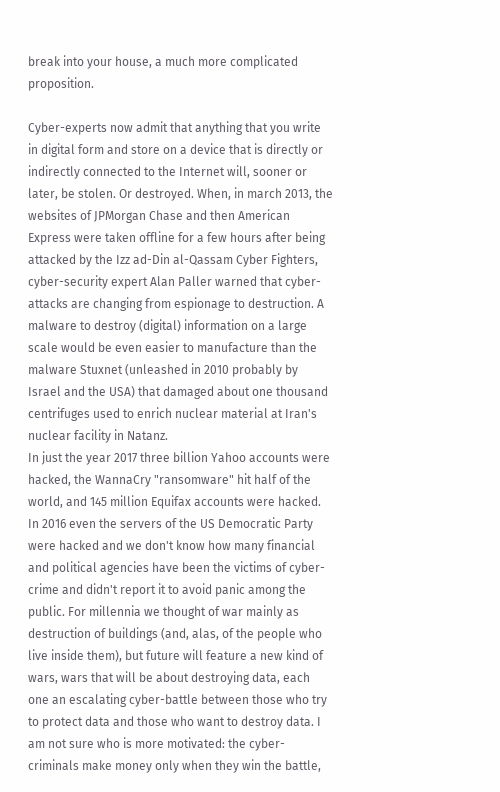break into your house, a much more complicated proposition.

Cyber-experts now admit that anything that you write in digital form and store on a device that is directly or indirectly connected to the Internet will, sooner or later, be stolen. Or destroyed. When, in march 2013, the websites of JPMorgan Chase and then American Express were taken offline for a few hours after being attacked by the Izz ad-Din al-Qassam Cyber Fighters, cyber-security expert Alan Paller warned that cyber-attacks are changing from espionage to destruction. A malware to destroy (digital) information on a large scale would be even easier to manufacture than the malware Stuxnet (unleashed in 2010 probably by Israel and the USA) that damaged about one thousand centrifuges used to enrich nuclear material at Iran's nuclear facility in Natanz.
In just the year 2017 three billion Yahoo accounts were hacked, the WannaCry "ransomware" hit half of the world, and 145 million Equifax accounts were hacked. In 2016 even the servers of the US Democratic Party were hacked and we don't know how many financial and political agencies have been the victims of cyber-crime and didn't report it to avoid panic among the public. For millennia we thought of war mainly as destruction of buildings (and, alas, of the people who live inside them), but future will feature a new kind of wars, wars that will be about destroying data, each one an escalating cyber-battle between those who try to protect data and those who want to destroy data. I am not sure who is more motivated: the cyber-criminals make money only when they win the battle,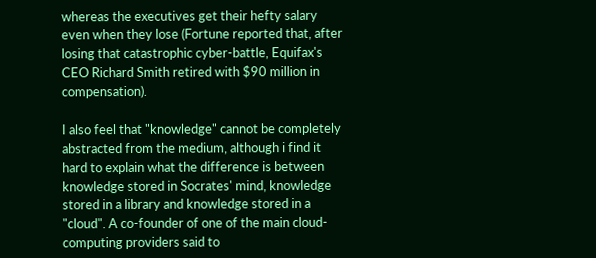whereas the executives get their hefty salary even when they lose (Fortune reported that, after losing that catastrophic cyber-battle, Equifax's CEO Richard Smith retired with $90 million in compensation).

I also feel that "knowledge" cannot be completely abstracted from the medium, although i find it hard to explain what the difference is between knowledge stored in Socrates' mind, knowledge stored in a library and knowledge stored in a "cloud". A co-founder of one of the main cloud-computing providers said to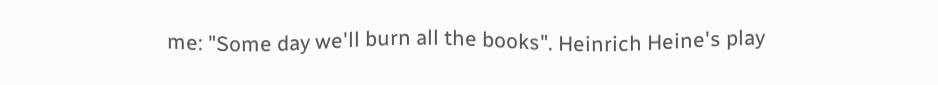me: "Some day we'll burn all the books". Heinrich Heine's play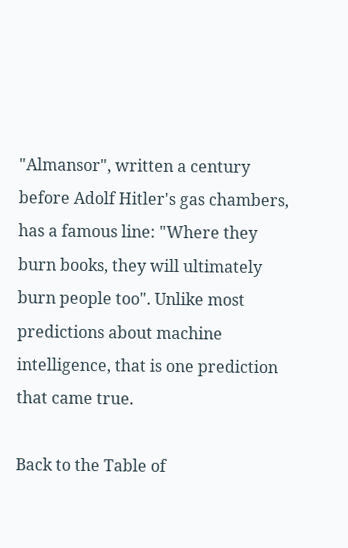"Almansor", written a century before Adolf Hitler's gas chambers, has a famous line: "Where they burn books, they will ultimately burn people too". Unlike most predictions about machine intelligence, that is one prediction that came true.

Back to the Table of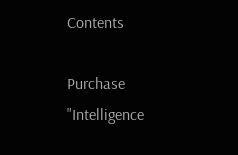Contents

Purchase "Intelligence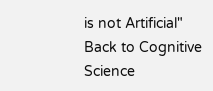is not Artificial"
Back to Cognitive Science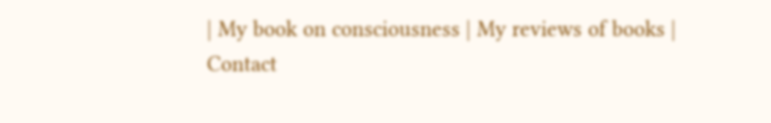| My book on consciousness | My reviews of books | Contact